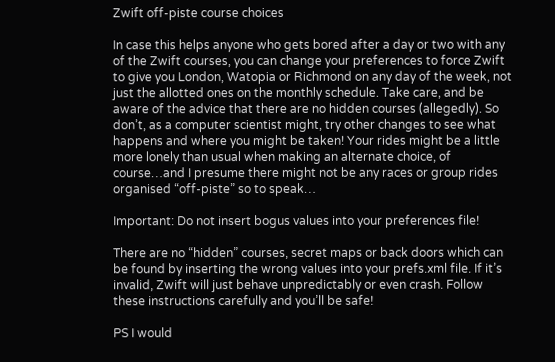Zwift off-piste course choices

In case this helps anyone who gets bored after a day or two with any of the Zwift courses, you can change your preferences to force Zwift to give you London, Watopia or Richmond on any day of the week, not just the allotted ones on the monthly schedule. Take care, and be aware of the advice that there are no hidden courses (allegedly). So don’t, as a computer scientist might, try other changes to see what happens and where you might be taken! Your rides might be a little more lonely than usual when making an alternate choice, of course…and I presume there might not be any races or group rides organised “off-piste” so to speak…

Important: Do not insert bogus values into your preferences file!

There are no “hidden” courses, secret maps or back doors which can be found by inserting the wrong values into your prefs.xml file. If it’s invalid, Zwift will just behave unpredictably or even crash. Follow these instructions carefully and you’ll be safe!

PS I would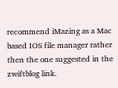recommend iMazing as a Mac based IOS file manager rather then the one suggested in the zwiftblog link.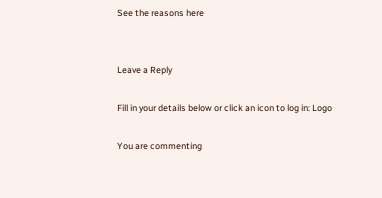See the reasons here


Leave a Reply

Fill in your details below or click an icon to log in: Logo

You are commenting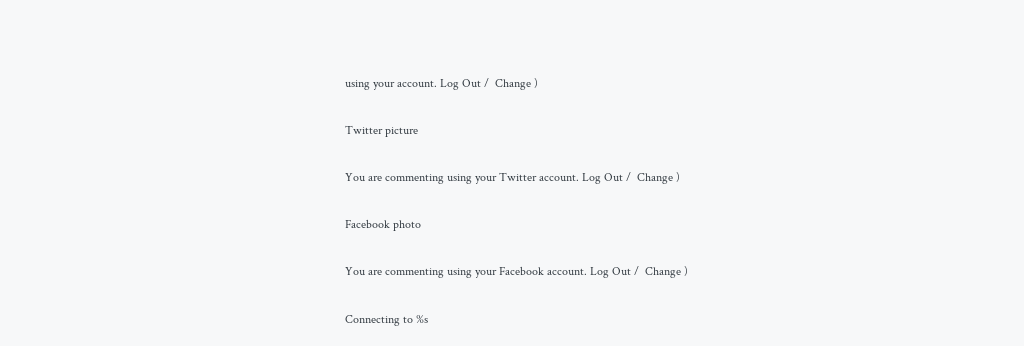using your account. Log Out /  Change )

Twitter picture

You are commenting using your Twitter account. Log Out /  Change )

Facebook photo

You are commenting using your Facebook account. Log Out /  Change )

Connecting to %s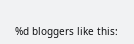%d bloggers like this: